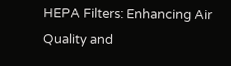HEPA Filters: Enhancing Air Quality and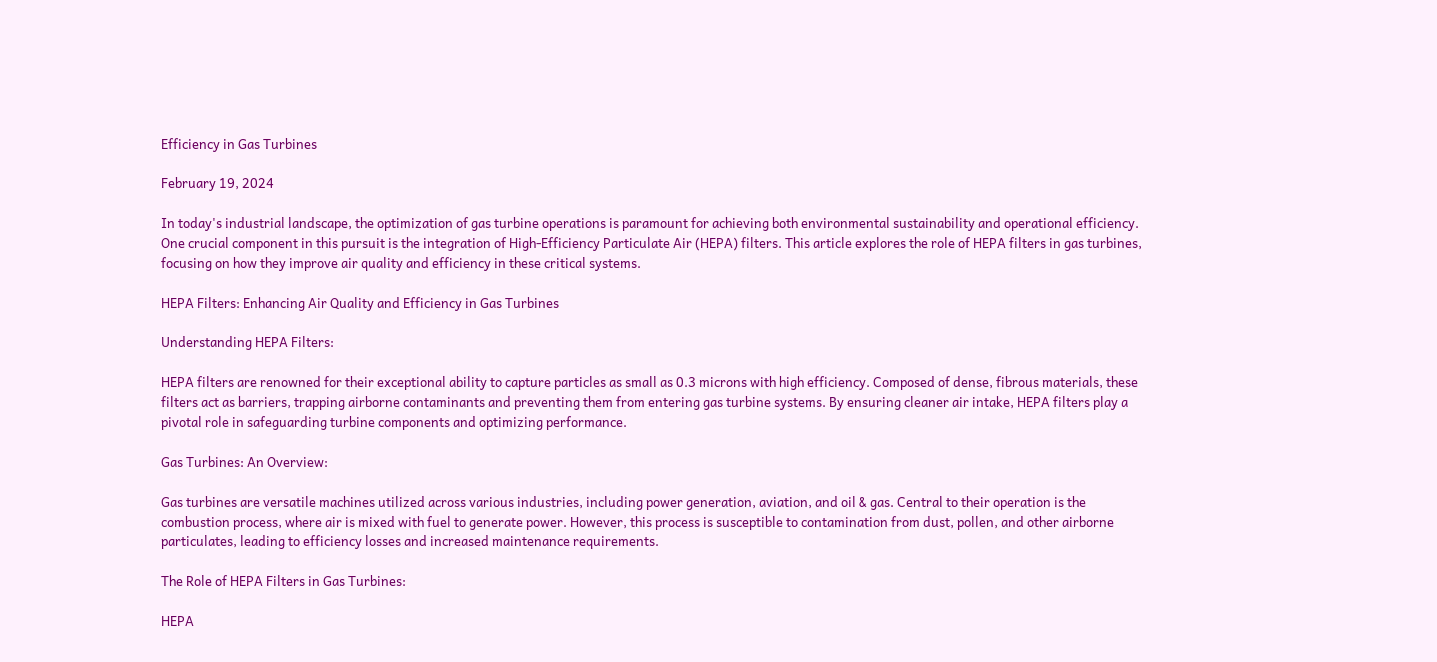Efficiency in Gas Turbines

February 19, 2024

In today's industrial landscape, the optimization of gas turbine operations is paramount for achieving both environmental sustainability and operational efficiency. One crucial component in this pursuit is the integration of High-Efficiency Particulate Air (HEPA) filters. This article explores the role of HEPA filters in gas turbines, focusing on how they improve air quality and efficiency in these critical systems.

HEPA Filters: Enhancing Air Quality and Efficiency in Gas Turbines

Understanding HEPA Filters:

HEPA filters are renowned for their exceptional ability to capture particles as small as 0.3 microns with high efficiency. Composed of dense, fibrous materials, these filters act as barriers, trapping airborne contaminants and preventing them from entering gas turbine systems. By ensuring cleaner air intake, HEPA filters play a pivotal role in safeguarding turbine components and optimizing performance.

Gas Turbines: An Overview:

Gas turbines are versatile machines utilized across various industries, including power generation, aviation, and oil & gas. Central to their operation is the combustion process, where air is mixed with fuel to generate power. However, this process is susceptible to contamination from dust, pollen, and other airborne particulates, leading to efficiency losses and increased maintenance requirements.

The Role of HEPA Filters in Gas Turbines:

HEPA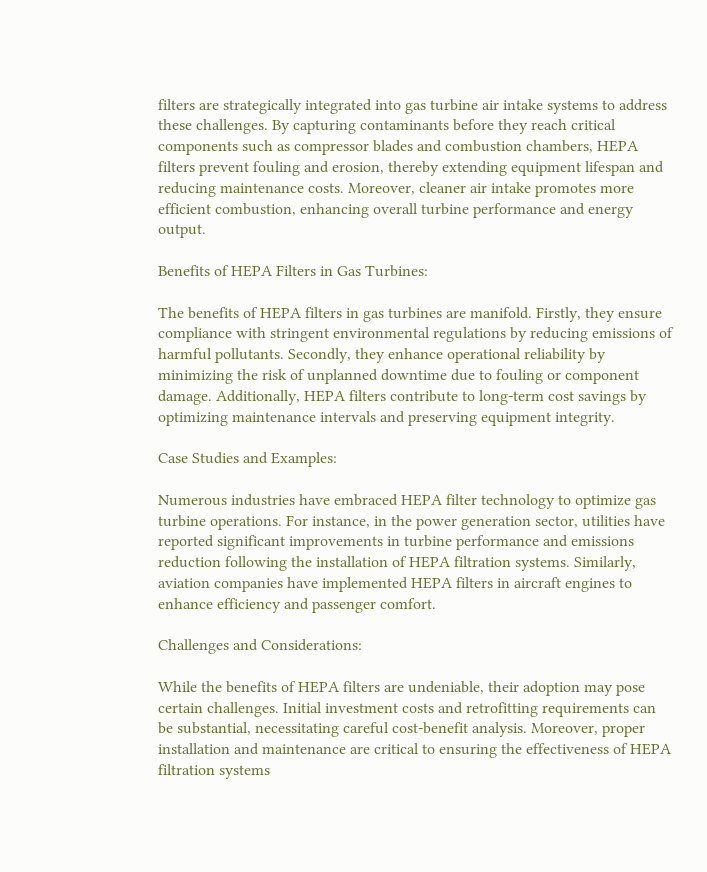filters are strategically integrated into gas turbine air intake systems to address these challenges. By capturing contaminants before they reach critical components such as compressor blades and combustion chambers, HEPA filters prevent fouling and erosion, thereby extending equipment lifespan and reducing maintenance costs. Moreover, cleaner air intake promotes more efficient combustion, enhancing overall turbine performance and energy output.

Benefits of HEPA Filters in Gas Turbines:

The benefits of HEPA filters in gas turbines are manifold. Firstly, they ensure compliance with stringent environmental regulations by reducing emissions of harmful pollutants. Secondly, they enhance operational reliability by minimizing the risk of unplanned downtime due to fouling or component damage. Additionally, HEPA filters contribute to long-term cost savings by optimizing maintenance intervals and preserving equipment integrity.

Case Studies and Examples:

Numerous industries have embraced HEPA filter technology to optimize gas turbine operations. For instance, in the power generation sector, utilities have reported significant improvements in turbine performance and emissions reduction following the installation of HEPA filtration systems. Similarly, aviation companies have implemented HEPA filters in aircraft engines to enhance efficiency and passenger comfort.

Challenges and Considerations:

While the benefits of HEPA filters are undeniable, their adoption may pose certain challenges. Initial investment costs and retrofitting requirements can be substantial, necessitating careful cost-benefit analysis. Moreover, proper installation and maintenance are critical to ensuring the effectiveness of HEPA filtration systems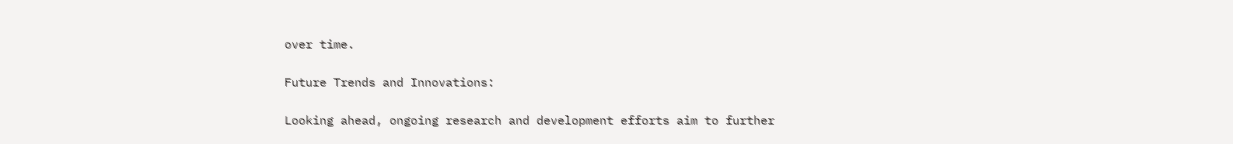over time.

Future Trends and Innovations:

Looking ahead, ongoing research and development efforts aim to further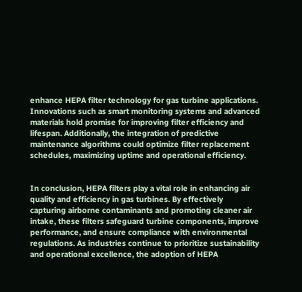enhance HEPA filter technology for gas turbine applications. Innovations such as smart monitoring systems and advanced materials hold promise for improving filter efficiency and lifespan. Additionally, the integration of predictive maintenance algorithms could optimize filter replacement schedules, maximizing uptime and operational efficiency.


In conclusion, HEPA filters play a vital role in enhancing air quality and efficiency in gas turbines. By effectively capturing airborne contaminants and promoting cleaner air intake, these filters safeguard turbine components, improve performance, and ensure compliance with environmental regulations. As industries continue to prioritize sustainability and operational excellence, the adoption of HEPA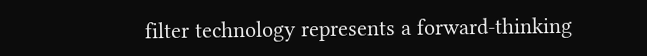filter technology represents a forward-thinking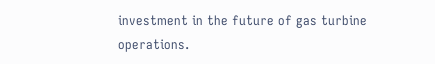investment in the future of gas turbine operations.